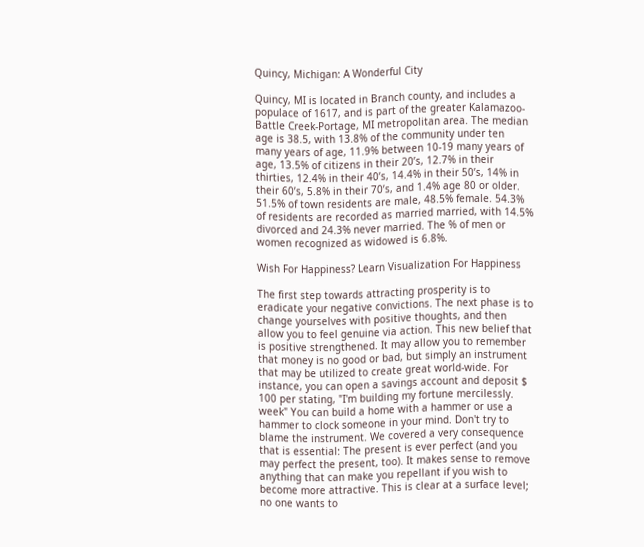Quincy, Michigan: A Wonderful City

Quincy, MI is located in Branch county, and includes a populace of 1617, and is part of the greater Kalamazoo-Battle Creek-Portage, MI metropolitan area. The median age is 38.5, with 13.8% of the community under ten many years of age, 11.9% between 10-19 many years of age, 13.5% of citizens in their 20’s, 12.7% in their thirties, 12.4% in their 40’s, 14.4% in their 50’s, 14% in their 60’s, 5.8% in their 70’s, and 1.4% age 80 or older. 51.5% of town residents are male, 48.5% female. 54.3% of residents are recorded as married married, with 14.5% divorced and 24.3% never married. The % of men or women recognized as widowed is 6.8%.

Wish For Happiness? Learn Visualization For Happiness

The first step towards attracting prosperity is to eradicate your negative convictions. The next phase is to change yourselves with positive thoughts, and then allow you to feel genuine via action. This new belief that is positive strengthened. It may allow you to remember that money is no good or bad, but simply an instrument that may be utilized to create great world-wide. For instance, you can open a savings account and deposit $ 100 per stating, "I'm building my fortune mercilessly. week" You can build a home with a hammer or use a hammer to clock someone in your mind. Don't try to blame the instrument. We covered a very consequence that is essential: The present is ever perfect (and you may perfect the present, too). It makes sense to remove anything that can make you repellant if you wish to become more attractive. This is clear at a surface level; no one wants to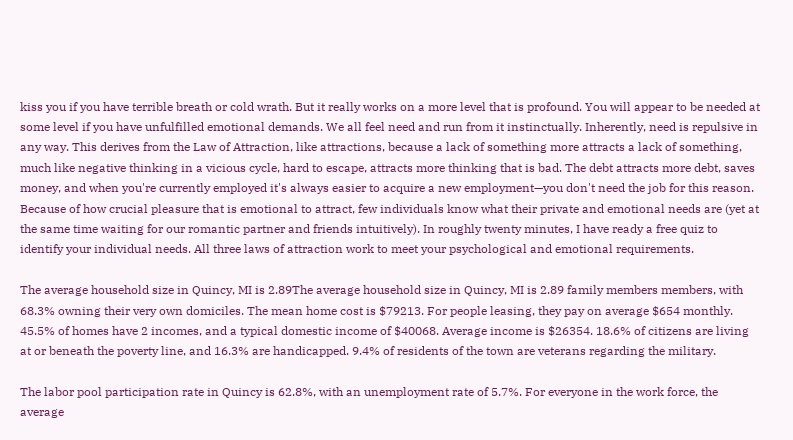kiss you if you have terrible breath or cold wrath. But it really works on a more level that is profound. You will appear to be needed at some level if you have unfulfilled emotional demands. We all feel need and run from it instinctually. Inherently, need is repulsive in any way. This derives from the Law of Attraction, like attractions, because a lack of something more attracts a lack of something, much like negative thinking in a vicious cycle, hard to escape, attracts more thinking that is bad. The debt attracts more debt, saves money, and when you're currently employed it's always easier to acquire a new employment—you don't need the job for this reason. Because of how crucial pleasure that is emotional to attract, few individuals know what their private and emotional needs are (yet at the same time waiting for our romantic partner and friends intuitively). In roughly twenty minutes, I have ready a free quiz to identify your individual needs. All three laws of attraction work to meet your psychological and emotional requirements.

The average household size in Quincy, MI is 2.89The average household size in Quincy, MI is 2.89 family members members, with 68.3% owning their very own domiciles. The mean home cost is $79213. For people leasing, they pay on average $654 monthly. 45.5% of homes have 2 incomes, and a typical domestic income of $40068. Average income is $26354. 18.6% of citizens are living at or beneath the poverty line, and 16.3% are handicapped. 9.4% of residents of the town are veterans regarding the military.

The labor pool participation rate in Quincy is 62.8%, with an unemployment rate of 5.7%. For everyone in the work force, the average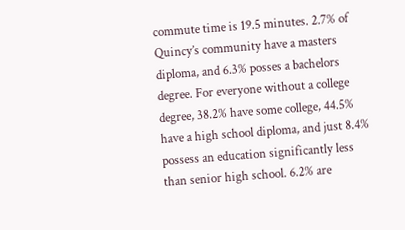commute time is 19.5 minutes. 2.7% of Quincy’s community have a masters diploma, and 6.3% posses a bachelors degree. For everyone without a college degree, 38.2% have some college, 44.5% have a high school diploma, and just 8.4% possess an education significantly less than senior high school. 6.2% are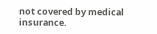not covered by medical insurance.